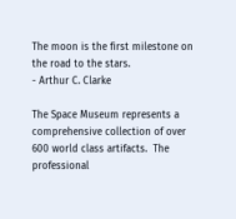The moon is the first milestone on the road to the stars.                                          - Arthur C. Clarke

The Space Museum represents a comprehensive collection of over 600 world class artifacts.  The professional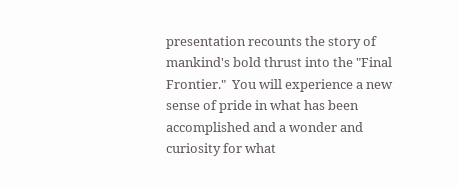presentation recounts the story of mankind's bold thrust into the "Final Frontier."  You will experience a new sense of pride in what has been accomplished and a wonder and curiosity for what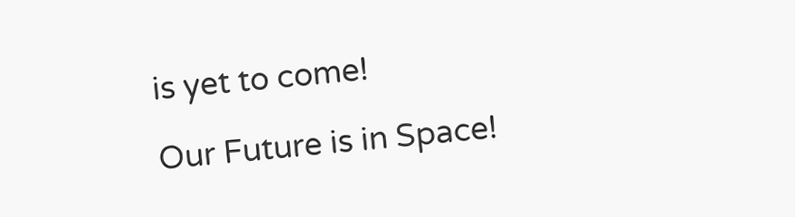is yet to come!

Our Future is in Space!